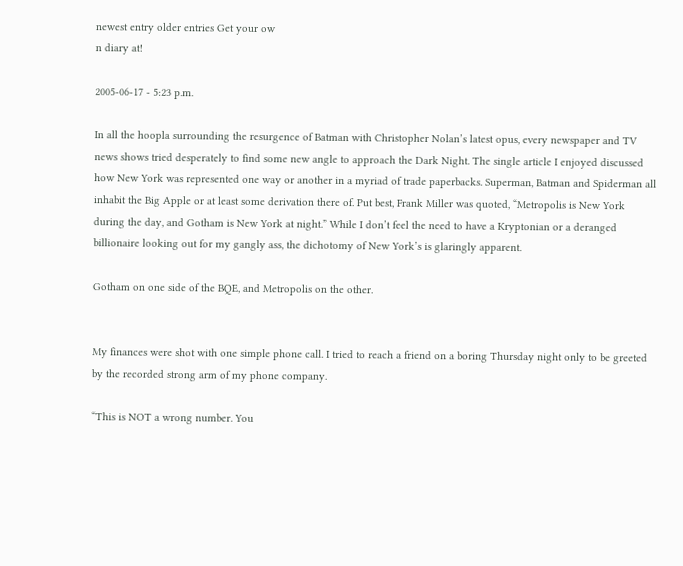newest entry older entries Get your ow
n diary at!

2005-06-17 - 5:23 p.m.

In all the hoopla surrounding the resurgence of Batman with Christopher Nolan’s latest opus, every newspaper and TV news shows tried desperately to find some new angle to approach the Dark Night. The single article I enjoyed discussed how New York was represented one way or another in a myriad of trade paperbacks. Superman, Batman and Spiderman all inhabit the Big Apple or at least some derivation there of. Put best, Frank Miller was quoted, “Metropolis is New York during the day, and Gotham is New York at night.” While I don’t feel the need to have a Kryptonian or a deranged billionaire looking out for my gangly ass, the dichotomy of New York’s is glaringly apparent.

Gotham on one side of the BQE, and Metropolis on the other.


My finances were shot with one simple phone call. I tried to reach a friend on a boring Thursday night only to be greeted by the recorded strong arm of my phone company.

“This is NOT a wrong number. You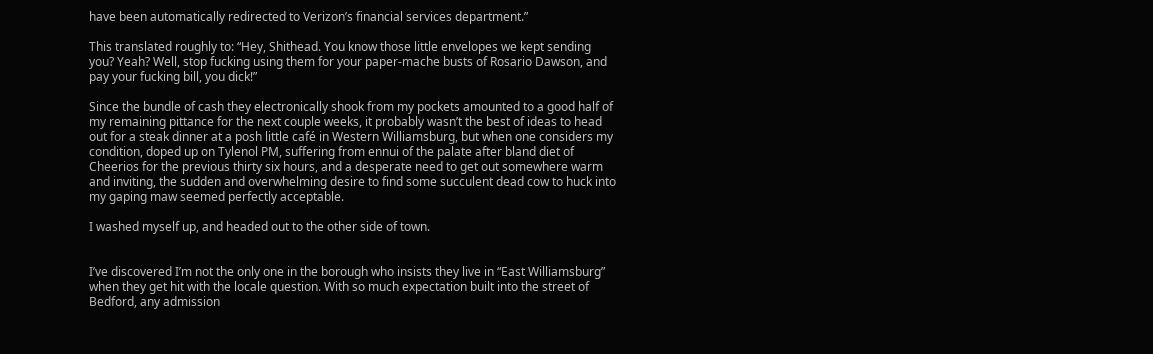have been automatically redirected to Verizon’s financial services department.”

This translated roughly to: “Hey, Shithead. You know those little envelopes we kept sending you? Yeah? Well, stop fucking using them for your paper-mache busts of Rosario Dawson, and pay your fucking bill, you dick!”

Since the bundle of cash they electronically shook from my pockets amounted to a good half of my remaining pittance for the next couple weeks, it probably wasn’t the best of ideas to head out for a steak dinner at a posh little café in Western Williamsburg, but when one considers my condition, doped up on Tylenol PM, suffering from ennui of the palate after bland diet of Cheerios for the previous thirty six hours, and a desperate need to get out somewhere warm and inviting, the sudden and overwhelming desire to find some succulent dead cow to huck into my gaping maw seemed perfectly acceptable.

I washed myself up, and headed out to the other side of town.


I’ve discovered I’m not the only one in the borough who insists they live in “East Williamsburg” when they get hit with the locale question. With so much expectation built into the street of Bedford, any admission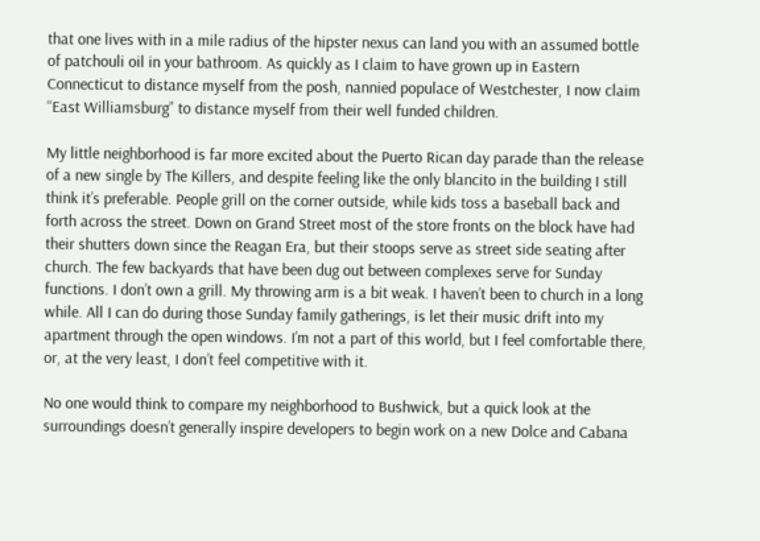that one lives with in a mile radius of the hipster nexus can land you with an assumed bottle of patchouli oil in your bathroom. As quickly as I claim to have grown up in Eastern Connecticut to distance myself from the posh, nannied populace of Westchester, I now claim “East Williamsburg” to distance myself from their well funded children.

My little neighborhood is far more excited about the Puerto Rican day parade than the release of a new single by The Killers, and despite feeling like the only blancito in the building I still think it’s preferable. People grill on the corner outside, while kids toss a baseball back and forth across the street. Down on Grand Street most of the store fronts on the block have had their shutters down since the Reagan Era, but their stoops serve as street side seating after church. The few backyards that have been dug out between complexes serve for Sunday functions. I don’t own a grill. My throwing arm is a bit weak. I haven’t been to church in a long while. All I can do during those Sunday family gatherings, is let their music drift into my apartment through the open windows. I’m not a part of this world, but I feel comfortable there, or, at the very least, I don’t feel competitive with it.

No one would think to compare my neighborhood to Bushwick, but a quick look at the surroundings doesn’t generally inspire developers to begin work on a new Dolce and Cabana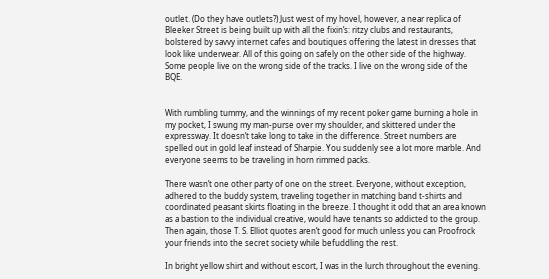outlet. (Do they have outlets?) Just west of my hovel, however, a near replica of Bleeker Street is being built up with all the fixin’s: ritzy clubs and restaurants, bolstered by savvy internet cafes and boutiques offering the latest in dresses that look like underwear. All of this going on safely on the other side of the highway. Some people live on the wrong side of the tracks. I live on the wrong side of the BQE.


With rumbling tummy, and the winnings of my recent poker game burning a hole in my pocket, I swung my man-purse over my shoulder, and skittered under the expressway. It doesn’t take long to take in the difference. Street numbers are spelled out in gold leaf instead of Sharpie. You suddenly see a lot more marble. And everyone seems to be traveling in horn rimmed packs.

There wasn’t one other party of one on the street. Everyone, without exception, adhered to the buddy system, traveling together in matching band t-shirts and coordinated peasant skirts floating in the breeze. I thought it odd that an area known as a bastion to the individual creative, would have tenants so addicted to the group. Then again, those T. S. Elliot quotes aren’t good for much unless you can Proofrock your friends into the secret society while befuddling the rest.

In bright yellow shirt and without escort, I was in the lurch throughout the evening.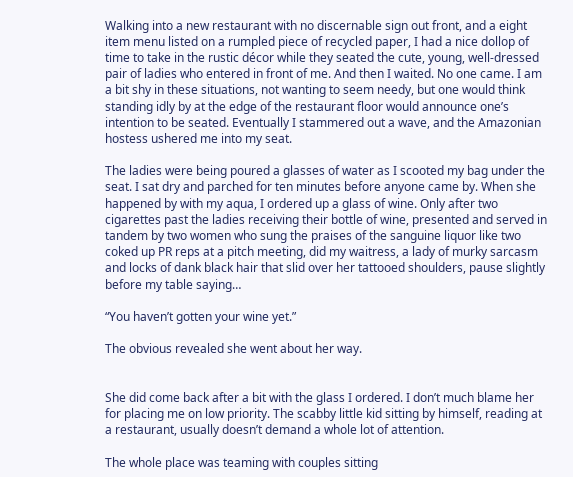Walking into a new restaurant with no discernable sign out front, and a eight item menu listed on a rumpled piece of recycled paper, I had a nice dollop of time to take in the rustic décor while they seated the cute, young, well-dressed pair of ladies who entered in front of me. And then I waited. No one came. I am a bit shy in these situations, not wanting to seem needy, but one would think standing idly by at the edge of the restaurant floor would announce one’s intention to be seated. Eventually I stammered out a wave, and the Amazonian hostess ushered me into my seat.

The ladies were being poured a glasses of water as I scooted my bag under the seat. I sat dry and parched for ten minutes before anyone came by. When she happened by with my aqua, I ordered up a glass of wine. Only after two cigarettes past the ladies receiving their bottle of wine, presented and served in tandem by two women who sung the praises of the sanguine liquor like two coked up PR reps at a pitch meeting, did my waitress, a lady of murky sarcasm and locks of dank black hair that slid over her tattooed shoulders, pause slightly before my table saying…

“You haven’t gotten your wine yet.”

The obvious revealed she went about her way.


She did come back after a bit with the glass I ordered. I don’t much blame her for placing me on low priority. The scabby little kid sitting by himself, reading at a restaurant, usually doesn’t demand a whole lot of attention.

The whole place was teaming with couples sitting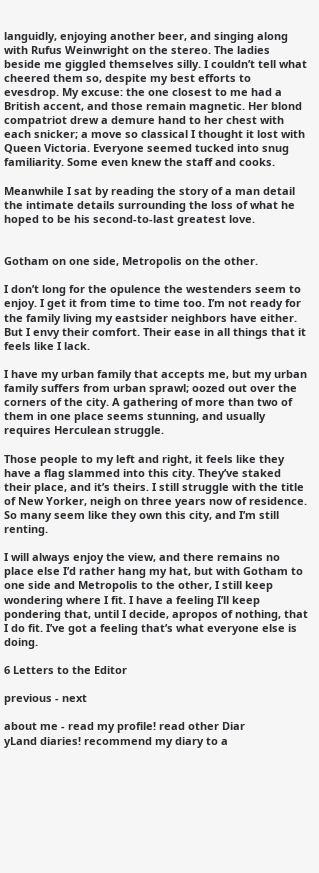languidly, enjoying another beer, and singing along with Rufus Weinwright on the stereo. The ladies beside me giggled themselves silly. I couldn’t tell what cheered them so, despite my best efforts to evesdrop. My excuse: the one closest to me had a British accent, and those remain magnetic. Her blond compatriot drew a demure hand to her chest with each snicker; a move so classical I thought it lost with Queen Victoria. Everyone seemed tucked into snug familiarity. Some even knew the staff and cooks.

Meanwhile I sat by reading the story of a man detail the intimate details surrounding the loss of what he hoped to be his second-to-last greatest love.


Gotham on one side, Metropolis on the other.

I don’t long for the opulence the westenders seem to enjoy. I get it from time to time too. I’m not ready for the family living my eastsider neighbors have either. But I envy their comfort. Their ease in all things that it feels like I lack.

I have my urban family that accepts me, but my urban family suffers from urban sprawl; oozed out over the corners of the city. A gathering of more than two of them in one place seems stunning, and usually requires Herculean struggle.

Those people to my left and right, it feels like they have a flag slammed into this city. They’ve staked their place, and it’s theirs. I still struggle with the title of New Yorker, neigh on three years now of residence. So many seem like they own this city, and I’m still renting.

I will always enjoy the view, and there remains no place else I’d rather hang my hat, but with Gotham to one side and Metropolis to the other, I still keep wondering where I fit. I have a feeling I’ll keep pondering that, until I decide, apropos of nothing, that I do fit. I’ve got a feeling that’s what everyone else is doing.

6 Letters to the Editor

previous - next

about me - read my profile! read other Diar
yLand diaries! recommend my diary to a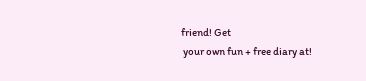friend! Get
 your own fun + free diary at!